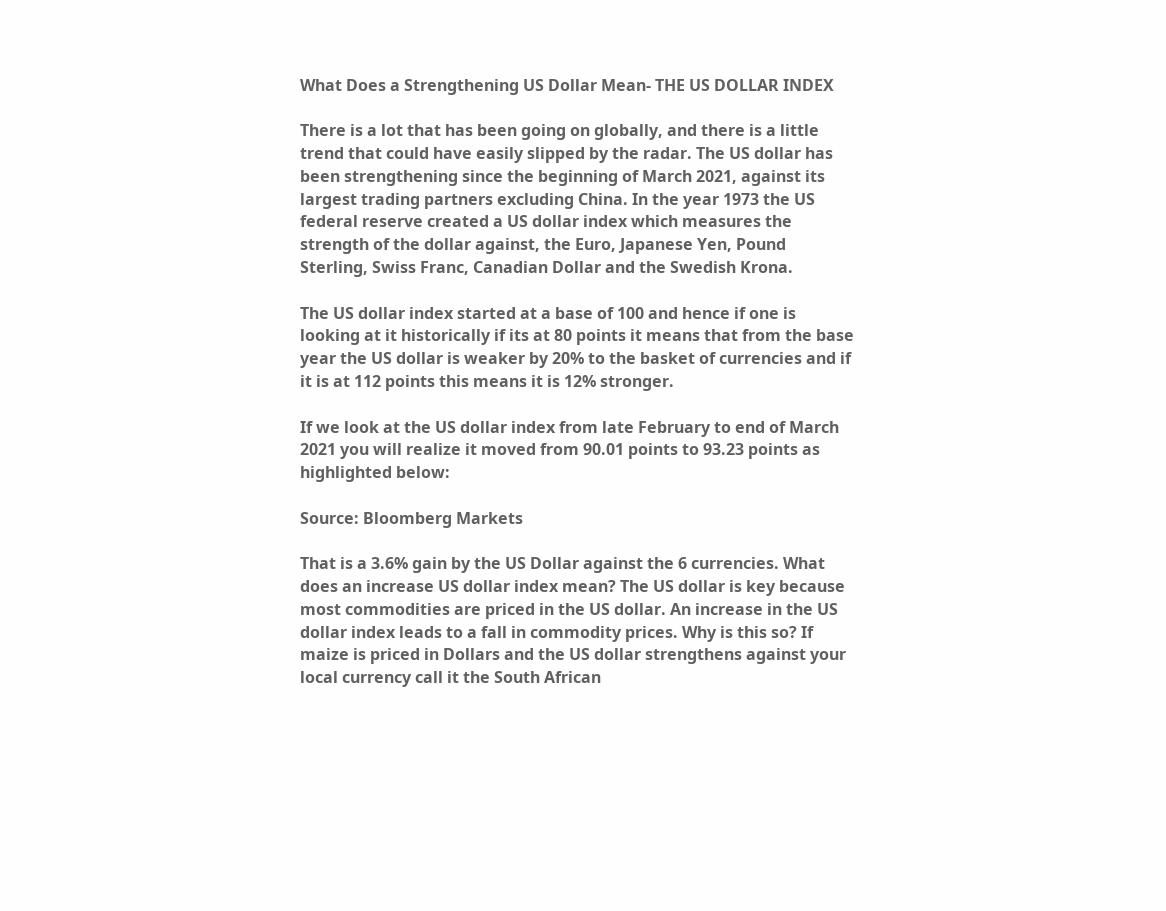What Does a Strengthening US Dollar Mean- THE US DOLLAR INDEX

There is a lot that has been going on globally, and there is a little trend that could have easily slipped by the radar. The US dollar has been strengthening since the beginning of March 2021, against its largest trading partners excluding China. In the year 1973 the US federal reserve created a US dollar index which measures the strength of the dollar against, the Euro, Japanese Yen, Pound Sterling, Swiss Franc, Canadian Dollar and the Swedish Krona.

The US dollar index started at a base of 100 and hence if one is looking at it historically if its at 80 points it means that from the base year the US dollar is weaker by 20% to the basket of currencies and if it is at 112 points this means it is 12% stronger.

If we look at the US dollar index from late February to end of March 2021 you will realize it moved from 90.01 points to 93.23 points as highlighted below:

Source: Bloomberg Markets

That is a 3.6% gain by the US Dollar against the 6 currencies. What does an increase US dollar index mean? The US dollar is key because most commodities are priced in the US dollar. An increase in the US dollar index leads to a fall in commodity prices. Why is this so? If maize is priced in Dollars and the US dollar strengthens against your local currency call it the South African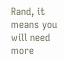Rand, it means you will need more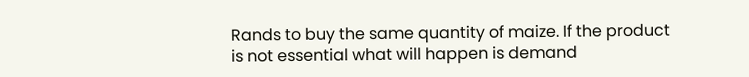Rands to buy the same quantity of maize. If the product is not essential what will happen is demand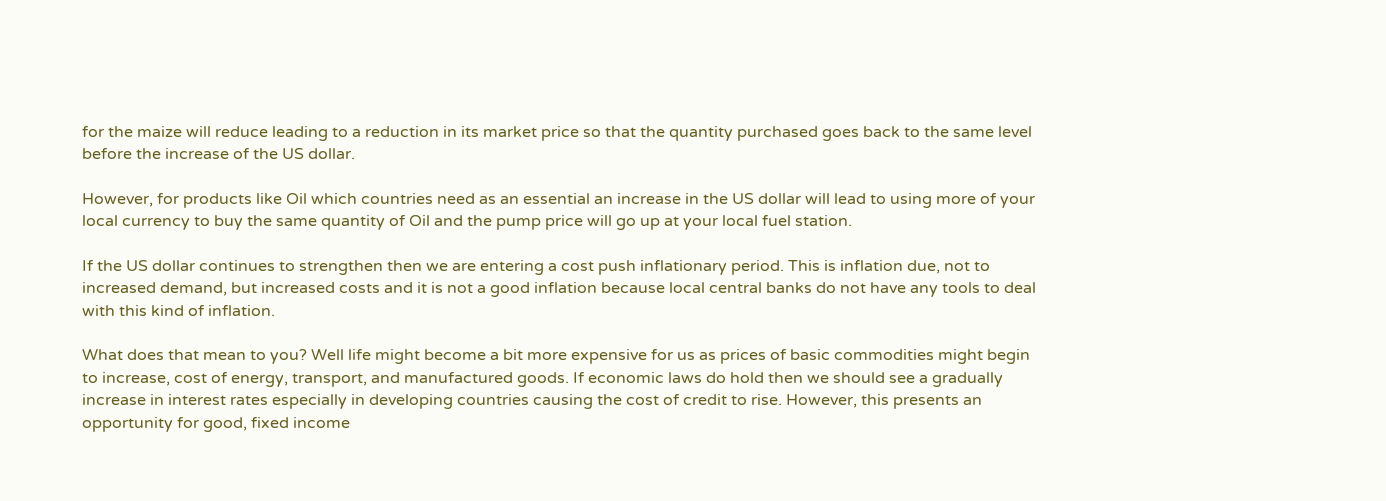for the maize will reduce leading to a reduction in its market price so that the quantity purchased goes back to the same level before the increase of the US dollar.

However, for products like Oil which countries need as an essential an increase in the US dollar will lead to using more of your local currency to buy the same quantity of Oil and the pump price will go up at your local fuel station.

If the US dollar continues to strengthen then we are entering a cost push inflationary period. This is inflation due, not to increased demand, but increased costs and it is not a good inflation because local central banks do not have any tools to deal with this kind of inflation.

What does that mean to you? Well life might become a bit more expensive for us as prices of basic commodities might begin to increase, cost of energy, transport, and manufactured goods. If economic laws do hold then we should see a gradually increase in interest rates especially in developing countries causing the cost of credit to rise. However, this presents an opportunity for good, fixed income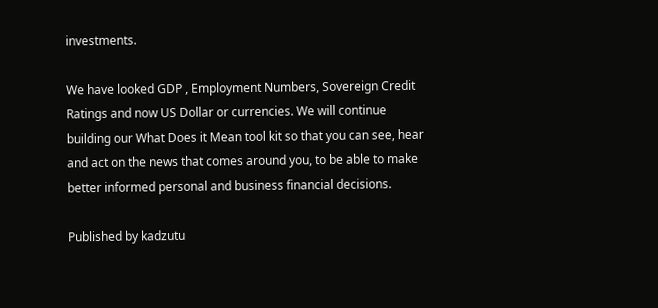investments.

We have looked GDP , Employment Numbers, Sovereign Credit Ratings and now US Dollar or currencies. We will continue building our What Does it Mean tool kit so that you can see, hear and act on the news that comes around you, to be able to make better informed personal and business financial decisions.

Published by kadzutu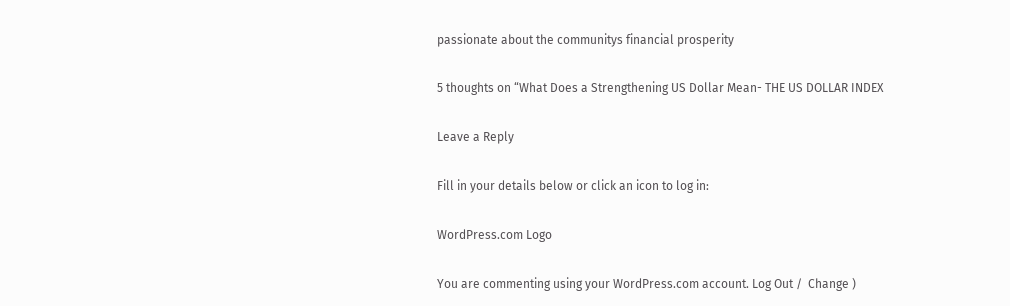passionate about the communitys financial prosperity

5 thoughts on “What Does a Strengthening US Dollar Mean- THE US DOLLAR INDEX

Leave a Reply

Fill in your details below or click an icon to log in:

WordPress.com Logo

You are commenting using your WordPress.com account. Log Out /  Change )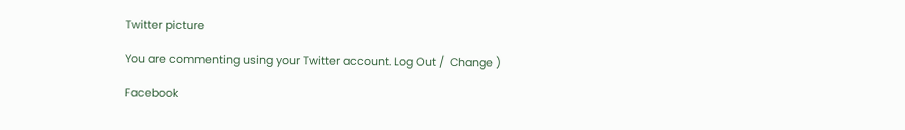Twitter picture

You are commenting using your Twitter account. Log Out /  Change )

Facebook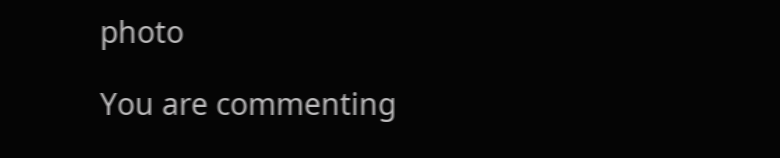photo

You are commenting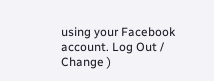using your Facebook account. Log Out /  Change )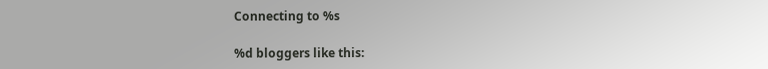Connecting to %s

%d bloggers like this: